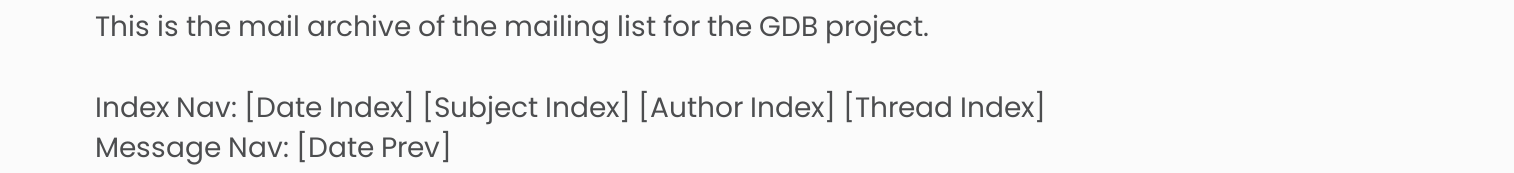This is the mail archive of the mailing list for the GDB project.

Index Nav: [Date Index] [Subject Index] [Author Index] [Thread Index]
Message Nav: [Date Prev]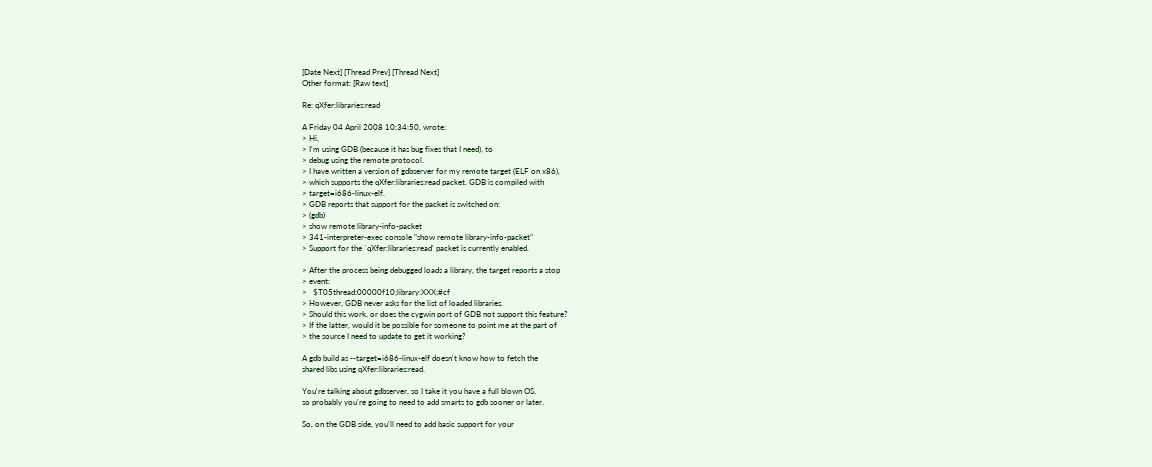[Date Next] [Thread Prev] [Thread Next]
Other format: [Raw text]

Re: qXfer:libraries:read

A Friday 04 April 2008 10:34:50, wrote:
> Hi,
> I'm using GDB (because it has bug fixes that I need), to
> debug using the remote protocol.
> I have written a version of gdbserver for my remote target (ELF on x86),
> which supports the qXfer:libraries:read packet. GDB is compiled with
> target=i686-linux-elf.
> GDB reports that support for the packet is switched on:
> (gdb)
> show remote library-info-packet
> 341-interpreter-exec console "show remote library-info-packet"
> Support for the `qXfer:libraries:read' packet is currently enabled.

> After the process being debugged loads a library, the target reports a stop
> event:
>   $T05thread:00000f10;library:XXX;#cf
> However, GDB never asks for the list of loaded libraries.
> Should this work, or does the cygwin port of GDB not support this feature?
> If the latter, would it be possible for someone to point me at the part of
> the source I need to update to get it working?

A gdb build as --target=i686-linux-elf doesn't know how to fetch the
shared libs using qXfer:libraries:read.

You're talking about gdbserver, so I take it you have a full blown OS,
so probably you're going to need to add smarts to gdb sooner or later.

So, on the GDB side, you'll need to add basic support for your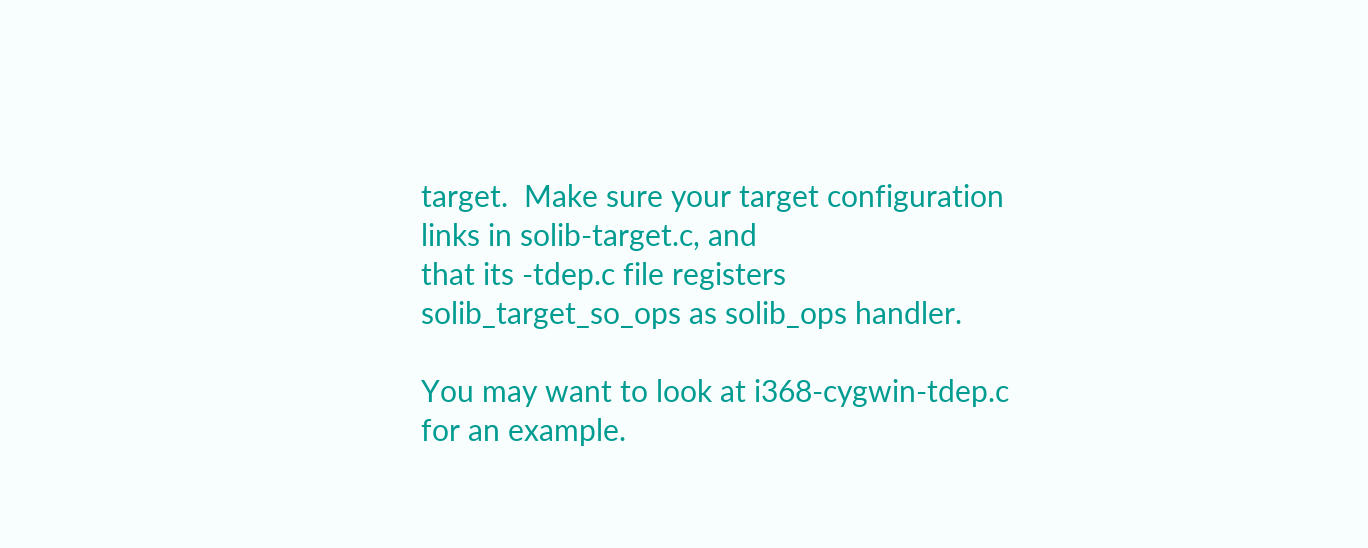target.  Make sure your target configuration links in solib-target.c, and
that its -tdep.c file registers solib_target_so_ops as solib_ops handler.

You may want to look at i368-cygwin-tdep.c for an example.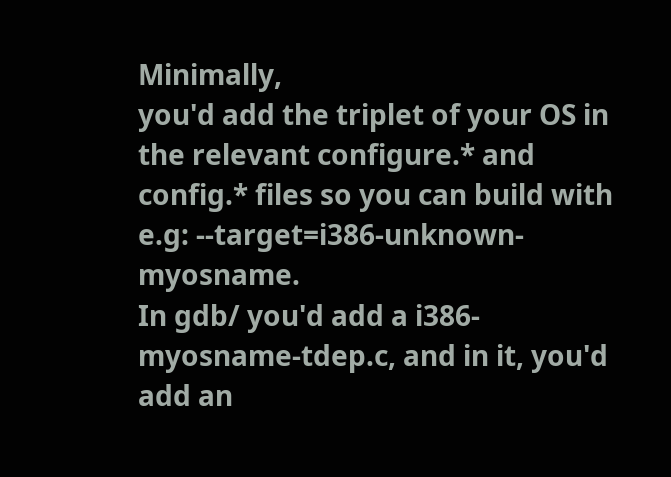Minimally,
you'd add the triplet of your OS in the relevant configure.* and
config.* files so you can build with e.g: --target=i386-unknown-myosname.
In gdb/ you'd add a i386-myosname-tdep.c, and in it, you'd
add an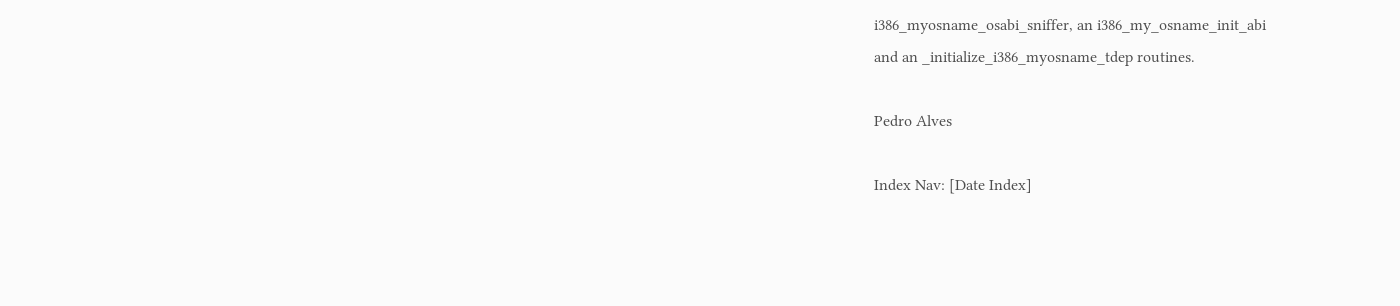i386_myosname_osabi_sniffer, an i386_my_osname_init_abi
and an _initialize_i386_myosname_tdep routines.

Pedro Alves

Index Nav: [Date Index]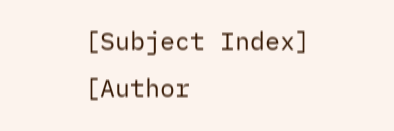[Subject Index] [Author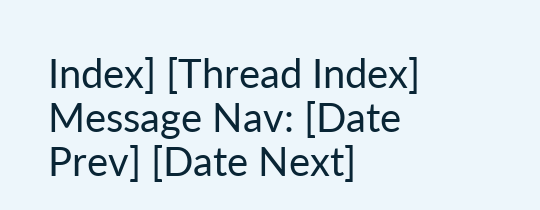Index] [Thread Index]
Message Nav: [Date Prev] [Date Next]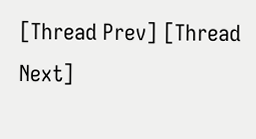[Thread Prev] [Thread Next]